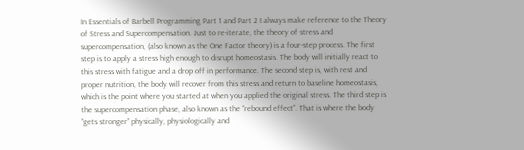In Essentials of Barbell Programming Part 1 and Part 2 I always make reference to the Theory of Stress and Supercompensation. Just to re-iterate, the theory of stress and supercompensation, (also known as the One Factor theory) is a four-step process. The first step is to apply a stress high enough to disrupt homeostasis. The body will initially react to this stress with fatigue and a drop off in performance. The second step is, with rest and proper nutrition, the body will recover from this stress and return to baseline homeostasis, which is the point where you started at when you applied the original stress. The third step is the supercompensation phase, also known as the “rebound effect”. That is where the body “gets stronger” physically, physiologically and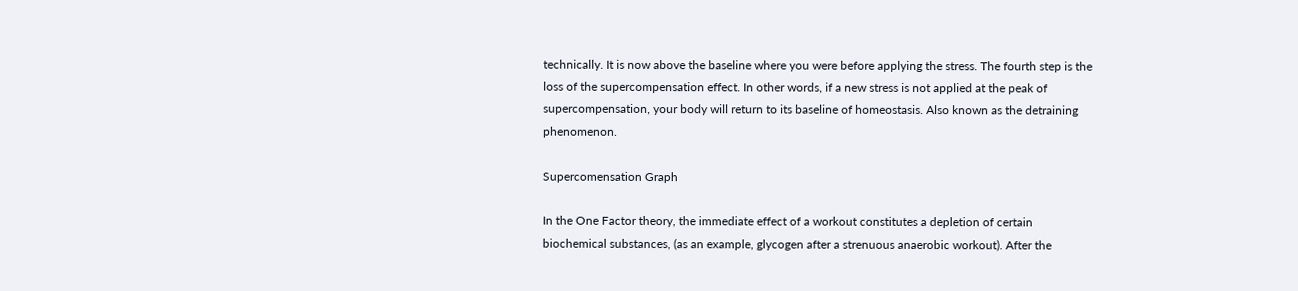technically. It is now above the baseline where you were before applying the stress. The fourth step is the loss of the supercompensation effect. In other words, if a new stress is not applied at the peak of supercompensation, your body will return to its baseline of homeostasis. Also known as the detraining phenomenon.

Supercomensation Graph

In the One Factor theory, the immediate effect of a workout constitutes a depletion of certain biochemical substances, (as an example, glycogen after a strenuous anaerobic workout). After the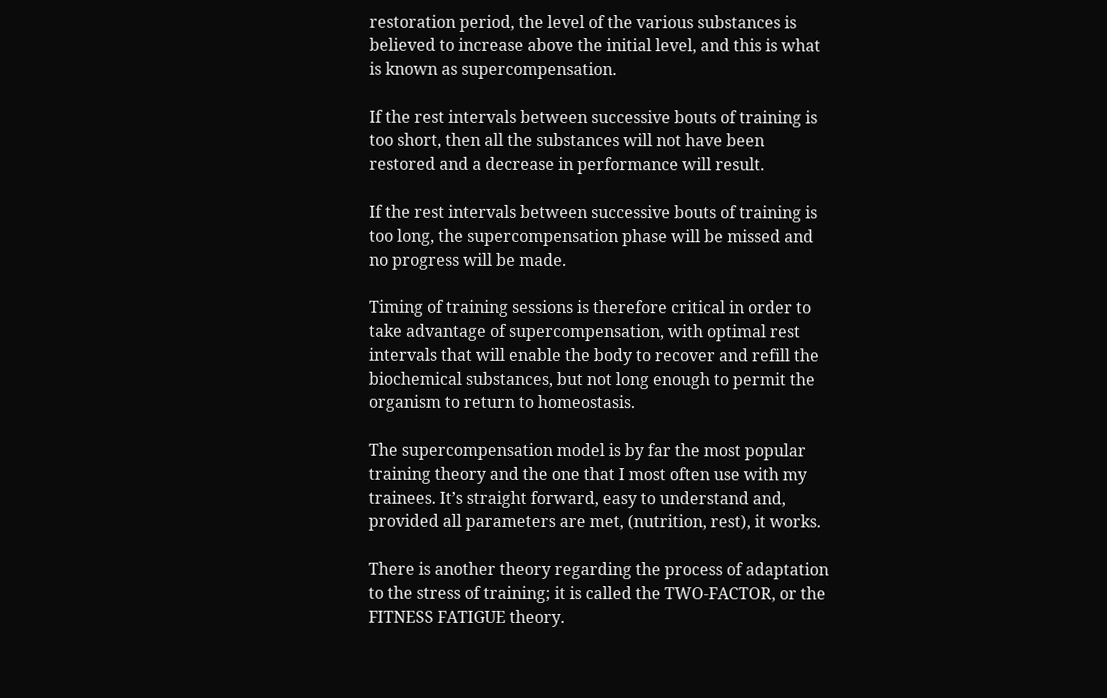restoration period, the level of the various substances is believed to increase above the initial level, and this is what is known as supercompensation.

If the rest intervals between successive bouts of training is too short, then all the substances will not have been restored and a decrease in performance will result.

If the rest intervals between successive bouts of training is too long, the supercompensation phase will be missed and no progress will be made.

Timing of training sessions is therefore critical in order to take advantage of supercompensation, with optimal rest intervals that will enable the body to recover and refill the biochemical substances, but not long enough to permit the organism to return to homeostasis.

The supercompensation model is by far the most popular training theory and the one that I most often use with my trainees. It’s straight forward, easy to understand and, provided all parameters are met, (nutrition, rest), it works.

There is another theory regarding the process of adaptation to the stress of training; it is called the TWO-FACTOR, or the FITNESS FATIGUE theory.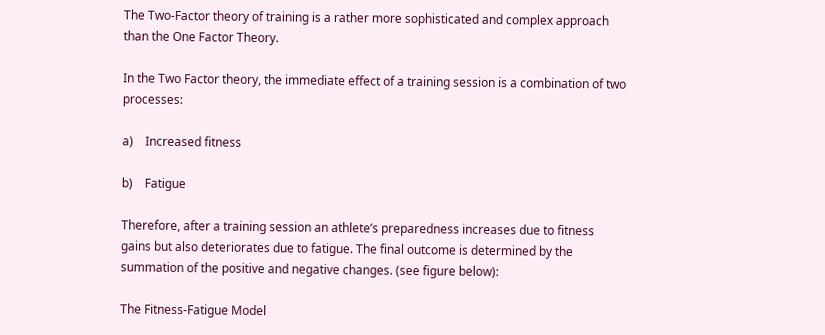The Two-Factor theory of training is a rather more sophisticated and complex approach than the One Factor Theory.

In the Two Factor theory, the immediate effect of a training session is a combination of two processes:

a)    Increased fitness

b)    Fatigue

Therefore, after a training session an athlete’s preparedness increases due to fitness gains but also deteriorates due to fatigue. The final outcome is determined by the summation of the positive and negative changes. (see figure below):

The Fitness-Fatigue Model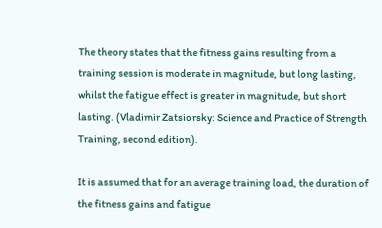The theory states that the fitness gains resulting from a training session is moderate in magnitude, but long lasting, whilst the fatigue effect is greater in magnitude, but short lasting. (Vladimir Zatsiorsky: Science and Practice of Strength Training, second edition).

It is assumed that for an average training load, the duration of the fitness gains and fatigue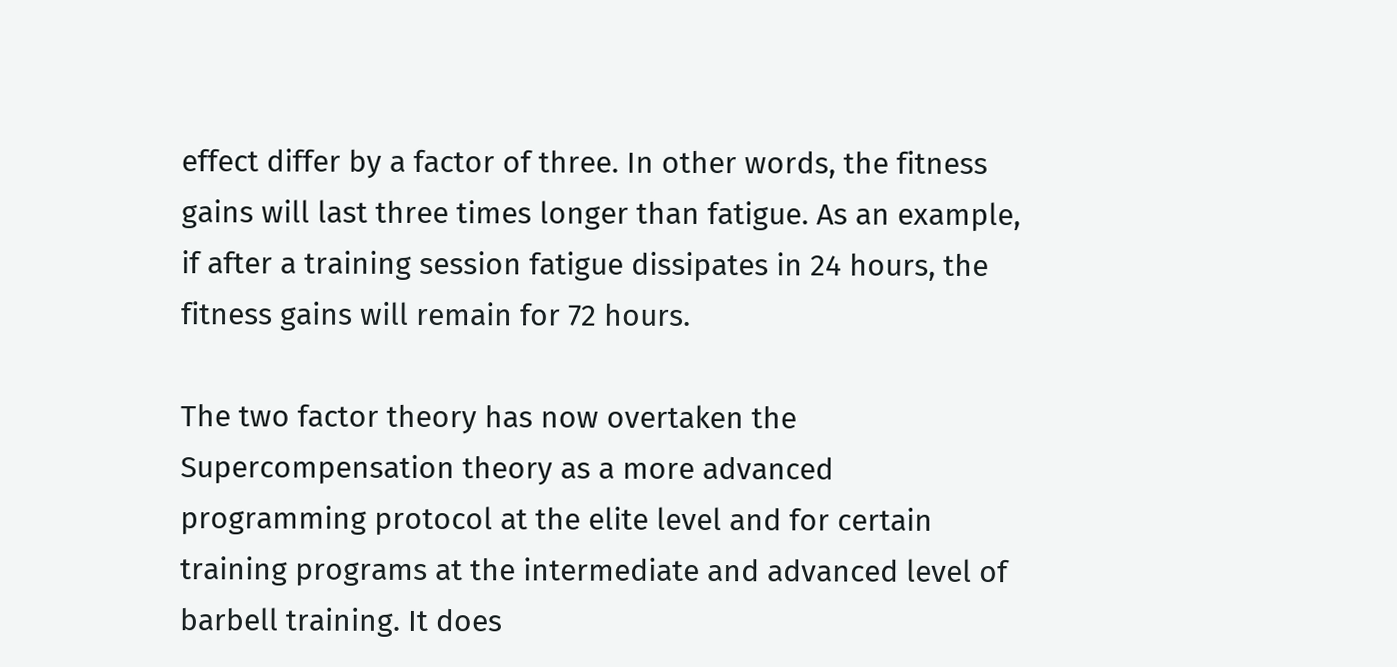effect differ by a factor of three. In other words, the fitness gains will last three times longer than fatigue. As an example, if after a training session fatigue dissipates in 24 hours, the fitness gains will remain for 72 hours.

The two factor theory has now overtaken the Supercompensation theory as a more advanced programming protocol at the elite level and for certain training programs at the intermediate and advanced level of barbell training. It does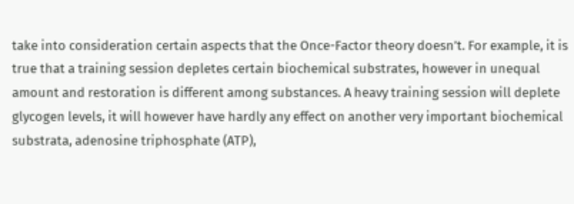take into consideration certain aspects that the Once-Factor theory doesn’t. For example, it is true that a training session depletes certain biochemical substrates, however in unequal amount and restoration is different among substances. A heavy training session will deplete glycogen levels, it will however have hardly any effect on another very important biochemical substrata, adenosine triphosphate (ATP),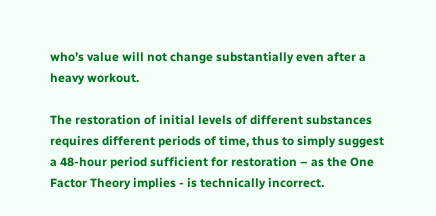who’s value will not change substantially even after a heavy workout.

The restoration of initial levels of different substances requires different periods of time, thus to simply suggest a 48-hour period sufficient for restoration – as the One Factor Theory implies - is technically incorrect.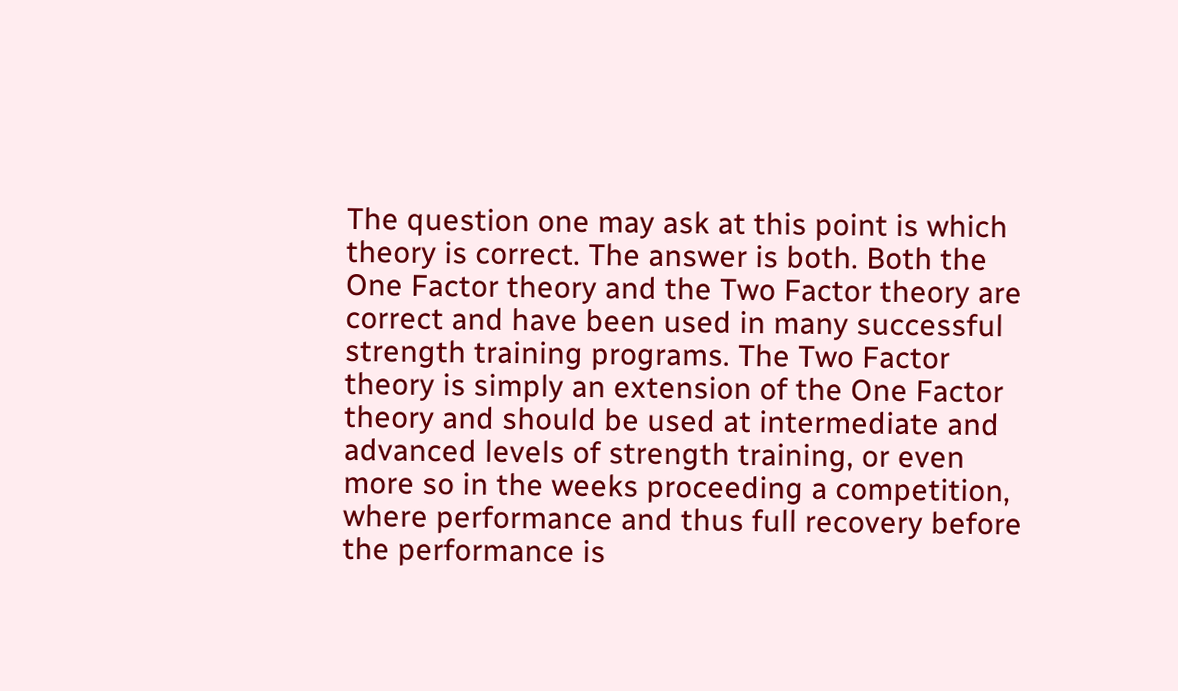The question one may ask at this point is which theory is correct. The answer is both. Both the One Factor theory and the Two Factor theory are correct and have been used in many successful strength training programs. The Two Factor theory is simply an extension of the One Factor theory and should be used at intermediate and advanced levels of strength training, or even more so in the weeks proceeding a competition, where performance and thus full recovery before the performance is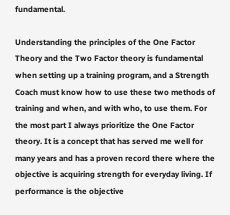fundamental.

Understanding the principles of the One Factor Theory and the Two Factor theory is fundamental when setting up a training program, and a Strength Coach must know how to use these two methods of training and when, and with who, to use them. For the most part I always prioritize the One Factor theory. It is a concept that has served me well for many years and has a proven record there where the objective is acquiring strength for everyday living. If performance is the objective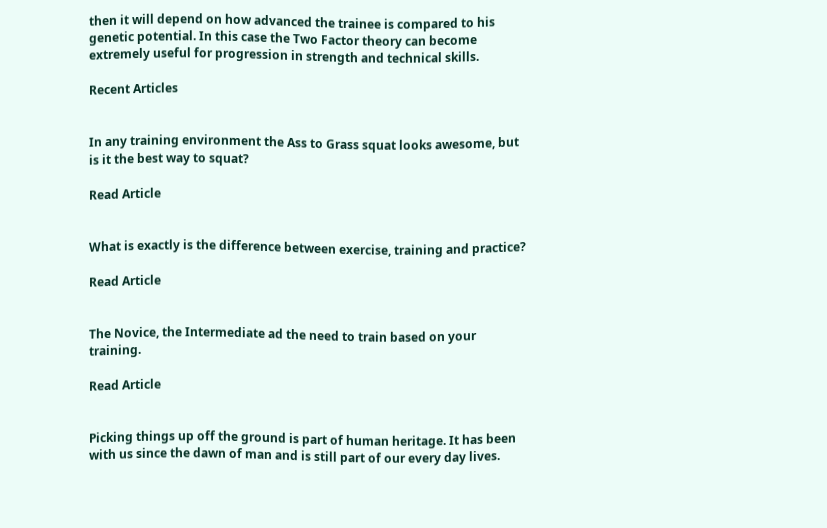then it will depend on how advanced the trainee is compared to his genetic potential. In this case the Two Factor theory can become extremely useful for progression in strength and technical skills.

Recent Articles


In any training environment the Ass to Grass squat looks awesome, but is it the best way to squat?

Read Article


What is exactly is the difference between exercise, training and practice?

Read Article


The Novice, the Intermediate ad the need to train based on your training.

Read Article


Picking things up off the ground is part of human heritage. It has been with us since the dawn of man and is still part of our every day lives.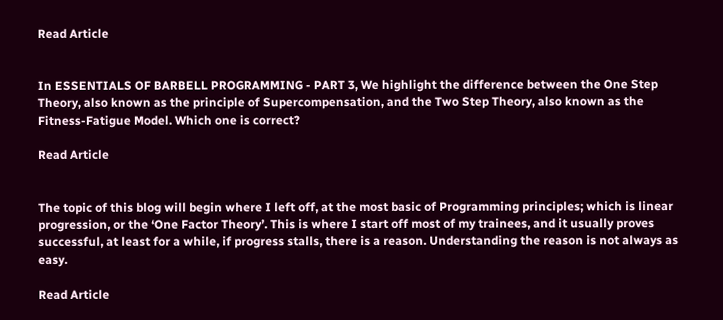Read Article


In ESSENTIALS OF BARBELL PROGRAMMING - PART 3, We highlight the difference between the One Step Theory, also known as the principle of Supercompensation, and the Two Step Theory, also known as the Fitness-Fatigue Model. Which one is correct?

Read Article


The topic of this blog will begin where I left off, at the most basic of Programming principles; which is linear progression, or the ‘One Factor Theory’. This is where I start off most of my trainees, and it usually proves successful, at least for a while, if progress stalls, there is a reason. Understanding the reason is not always as easy.

Read Article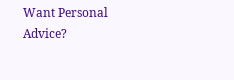Want Personal Advice?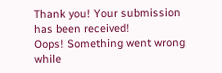Thank you! Your submission has been received!
Oops! Something went wrong while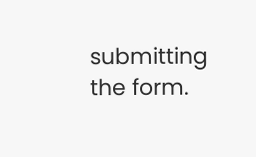submitting the form.